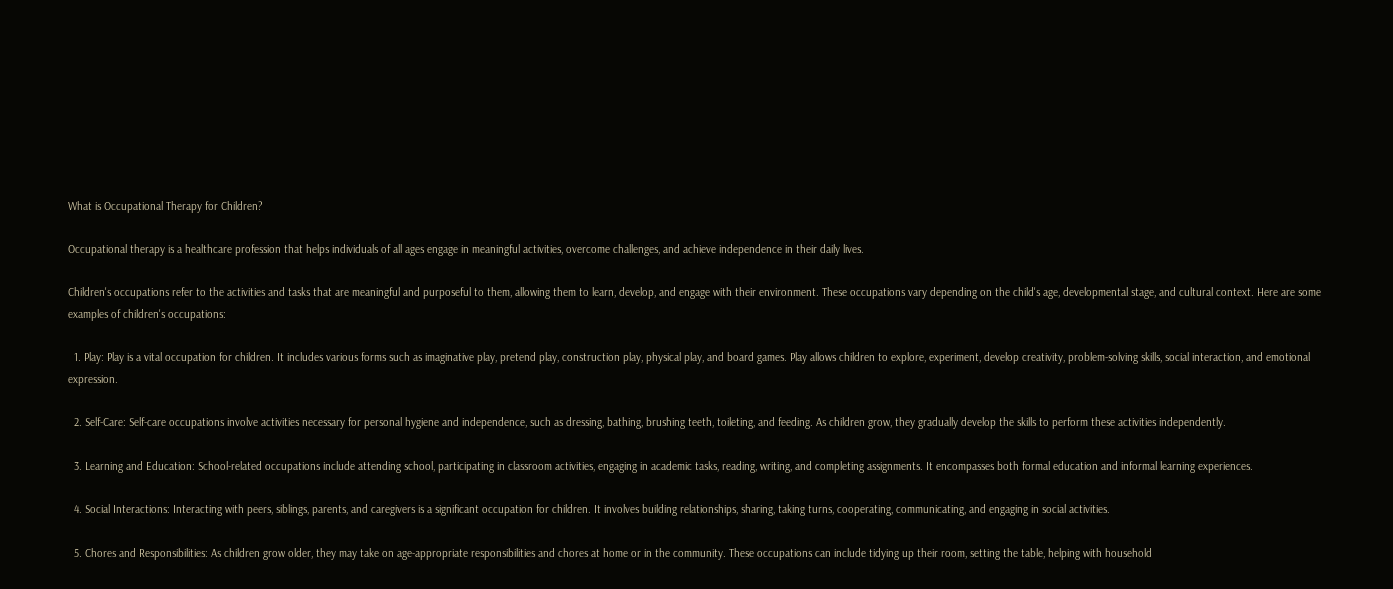What is Occupational Therapy for Children?

Occupational therapy is a healthcare profession that helps individuals of all ages engage in meaningful activities, overcome challenges, and achieve independence in their daily lives.

Children's occupations refer to the activities and tasks that are meaningful and purposeful to them, allowing them to learn, develop, and engage with their environment. These occupations vary depending on the child's age, developmental stage, and cultural context. Here are some examples of children's occupations:

  1. Play: Play is a vital occupation for children. It includes various forms such as imaginative play, pretend play, construction play, physical play, and board games. Play allows children to explore, experiment, develop creativity, problem-solving skills, social interaction, and emotional expression.

  2. Self-Care: Self-care occupations involve activities necessary for personal hygiene and independence, such as dressing, bathing, brushing teeth, toileting, and feeding. As children grow, they gradually develop the skills to perform these activities independently.

  3. Learning and Education: School-related occupations include attending school, participating in classroom activities, engaging in academic tasks, reading, writing, and completing assignments. It encompasses both formal education and informal learning experiences.

  4. Social Interactions: Interacting with peers, siblings, parents, and caregivers is a significant occupation for children. It involves building relationships, sharing, taking turns, cooperating, communicating, and engaging in social activities.

  5. Chores and Responsibilities: As children grow older, they may take on age-appropriate responsibilities and chores at home or in the community. These occupations can include tidying up their room, setting the table, helping with household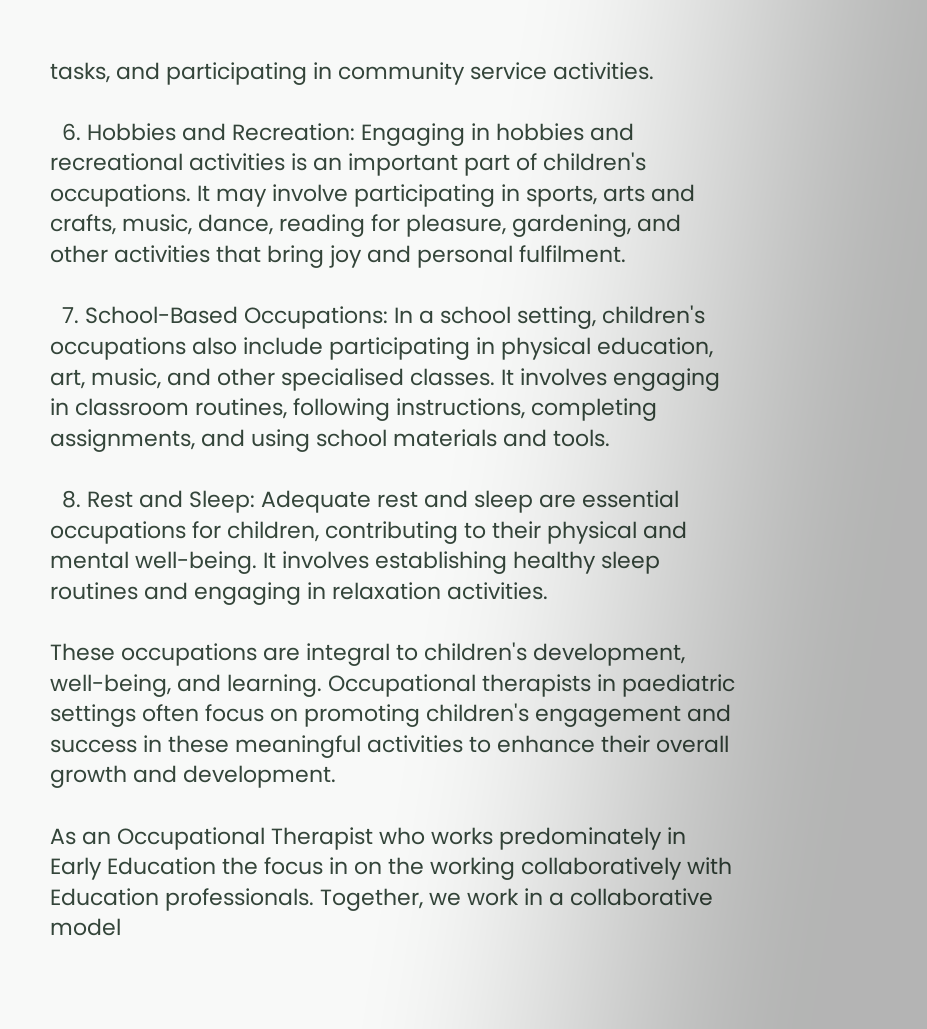tasks, and participating in community service activities.

  6. Hobbies and Recreation: Engaging in hobbies and recreational activities is an important part of children's occupations. It may involve participating in sports, arts and crafts, music, dance, reading for pleasure, gardening, and other activities that bring joy and personal fulfilment.

  7. School-Based Occupations: In a school setting, children's occupations also include participating in physical education, art, music, and other specialised classes. It involves engaging in classroom routines, following instructions, completing assignments, and using school materials and tools.

  8. Rest and Sleep: Adequate rest and sleep are essential occupations for children, contributing to their physical and mental well-being. It involves establishing healthy sleep routines and engaging in relaxation activities.

These occupations are integral to children's development, well-being, and learning. Occupational therapists in paediatric settings often focus on promoting children's engagement and success in these meaningful activities to enhance their overall growth and development.

As an Occupational Therapist who works predominately in Early Education the focus in on the working collaboratively with Education professionals. Together, we work in a collaborative model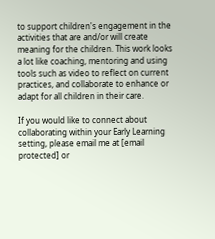to support children's engagement in the activities that are and/or will create meaning for the children. This work looks a lot like coaching, mentoring and using tools such as video to reflect on current practices, and collaborate to enhance or adapt for all children in their care.

If you would like to connect about collaborating within your Early Learning setting, please email me at [email protected] or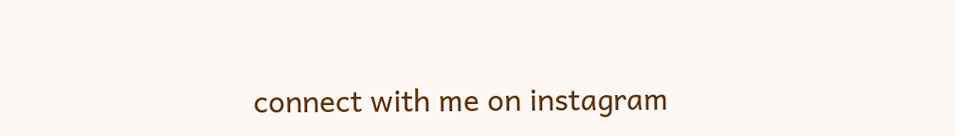connect with me on instagram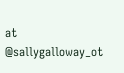at @sallygalloway_ot